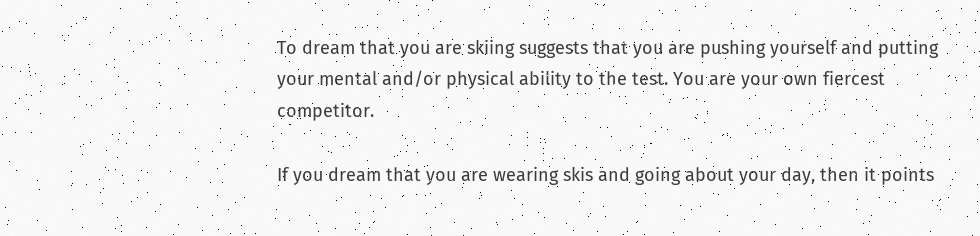To dream that you are skiing suggests that you are pushing yourself and putting your mental and/or physical ability to the test. You are your own fiercest competitor.

If you dream that you are wearing skis and going about your day, then it points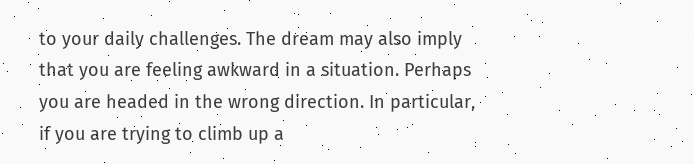to your daily challenges. The dream may also imply that you are feeling awkward in a situation. Perhaps you are headed in the wrong direction. In particular, if you are trying to climb up a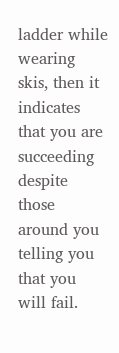ladder while wearing skis, then it indicates that you are succeeding despite those around you telling you that you will fail.